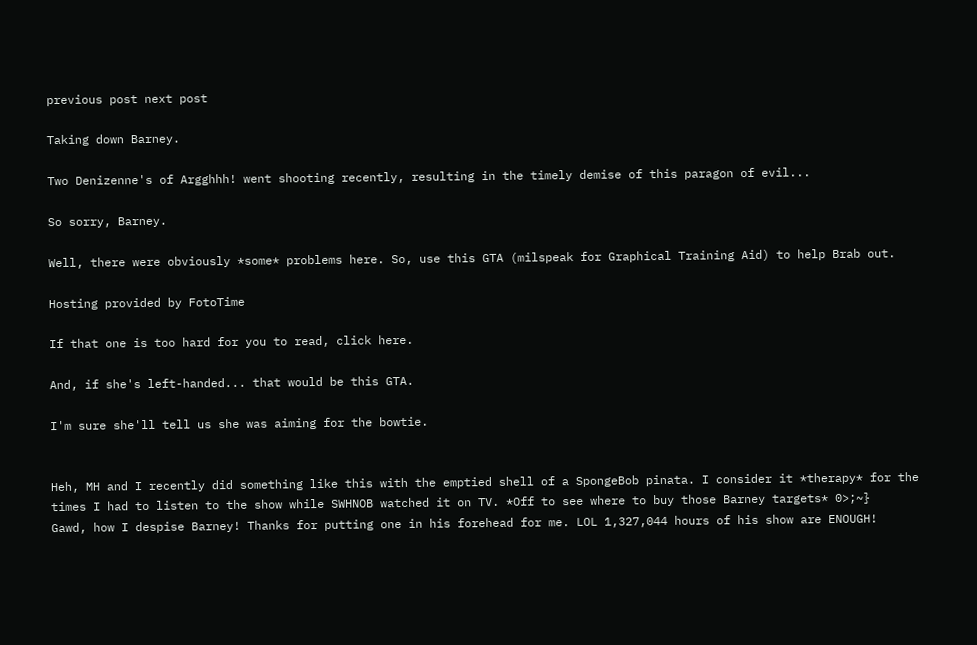previous post next post

Taking down Barney.

Two Denizenne's of Argghhh! went shooting recently, resulting in the timely demise of this paragon of evil...

So sorry, Barney.

Well, there were obviously *some* problems here. So, use this GTA (milspeak for Graphical Training Aid) to help Brab out.

Hosting provided by FotoTime

If that one is too hard for you to read, click here.

And, if she's left-handed... that would be this GTA.

I'm sure she'll tell us she was aiming for the bowtie.


Heh, MH and I recently did something like this with the emptied shell of a SpongeBob pinata. I consider it *therapy* for the times I had to listen to the show while SWHNOB watched it on TV. *Off to see where to buy those Barney targets* 0>;~}
Gawd, how I despise Barney! Thanks for putting one in his forehead for me. LOL 1,327,044 hours of his show are ENOUGH!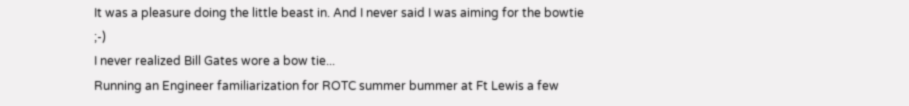It was a pleasure doing the little beast in. And I never said I was aiming for the bowtie ;-)
I never realized Bill Gates wore a bow tie...
Running an Engineer familiarization for ROTC summer bummer at Ft Lewis a few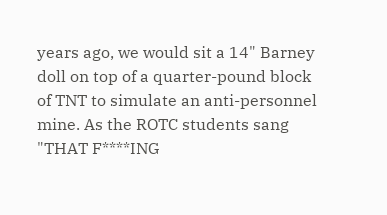years ago, we would sit a 14" Barney doll on top of a quarter-pound block of TNT to simulate an anti-personnel mine. As the ROTC students sang "THAT F****ING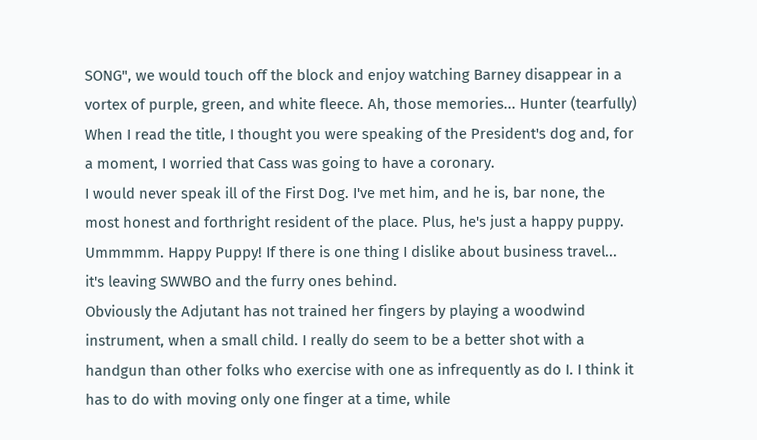SONG", we would touch off the block and enjoy watching Barney disappear in a vortex of purple, green, and white fleece. Ah, those memories... Hunter (tearfully)
When I read the title, I thought you were speaking of the President's dog and, for a moment, I worried that Cass was going to have a coronary.
I would never speak ill of the First Dog. I've met him, and he is, bar none, the most honest and forthright resident of the place. Plus, he's just a happy puppy. Ummmmm. Happy Puppy! If there is one thing I dislike about business travel... it's leaving SWWBO and the furry ones behind.
Obviously the Adjutant has not trained her fingers by playing a woodwind instrument, when a small child. I really do seem to be a better shot with a handgun than other folks who exercise with one as infrequently as do I. I think it has to do with moving only one finger at a time, while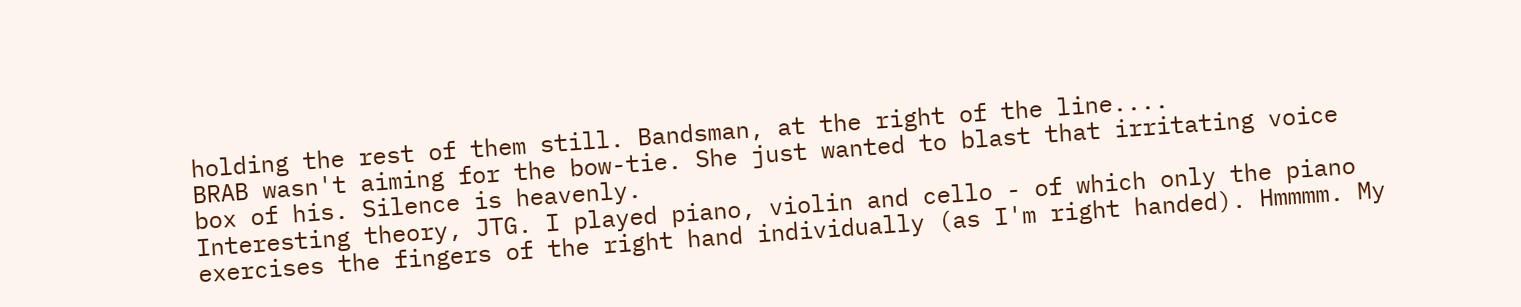holding the rest of them still. Bandsman, at the right of the line....
BRAB wasn't aiming for the bow-tie. She just wanted to blast that irritating voice box of his. Silence is heavenly.
Interesting theory, JTG. I played piano, violin and cello - of which only the piano exercises the fingers of the right hand individually (as I'm right handed). Hmmmm. My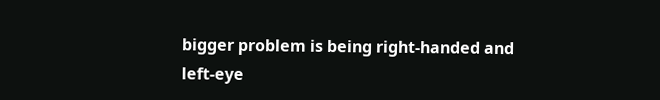bigger problem is being right-handed and left-eye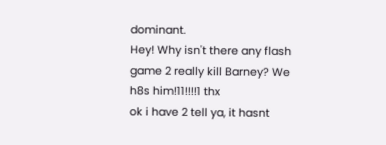dominant.
Hey! Why isn't there any flash game 2 really kill Barney? We h8s him!11!!!!1 thx
ok i have 2 tell ya, it hasnt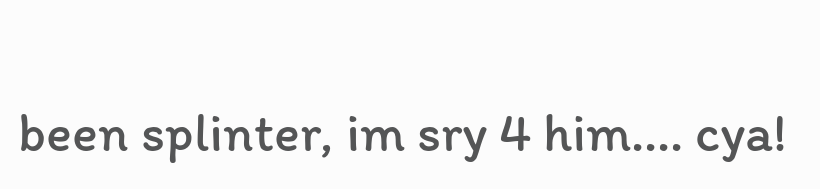been splinter, im sry 4 him.... cya!